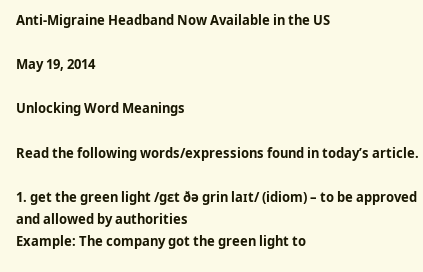Anti-Migraine Headband Now Available in the US

May 19, 2014

Unlocking Word Meanings

Read the following words/expressions found in today’s article.

1. get the green light /gɛt ðə grin laɪt/ (idiom) – to be approved and allowed by authorities
Example: The company got the green light to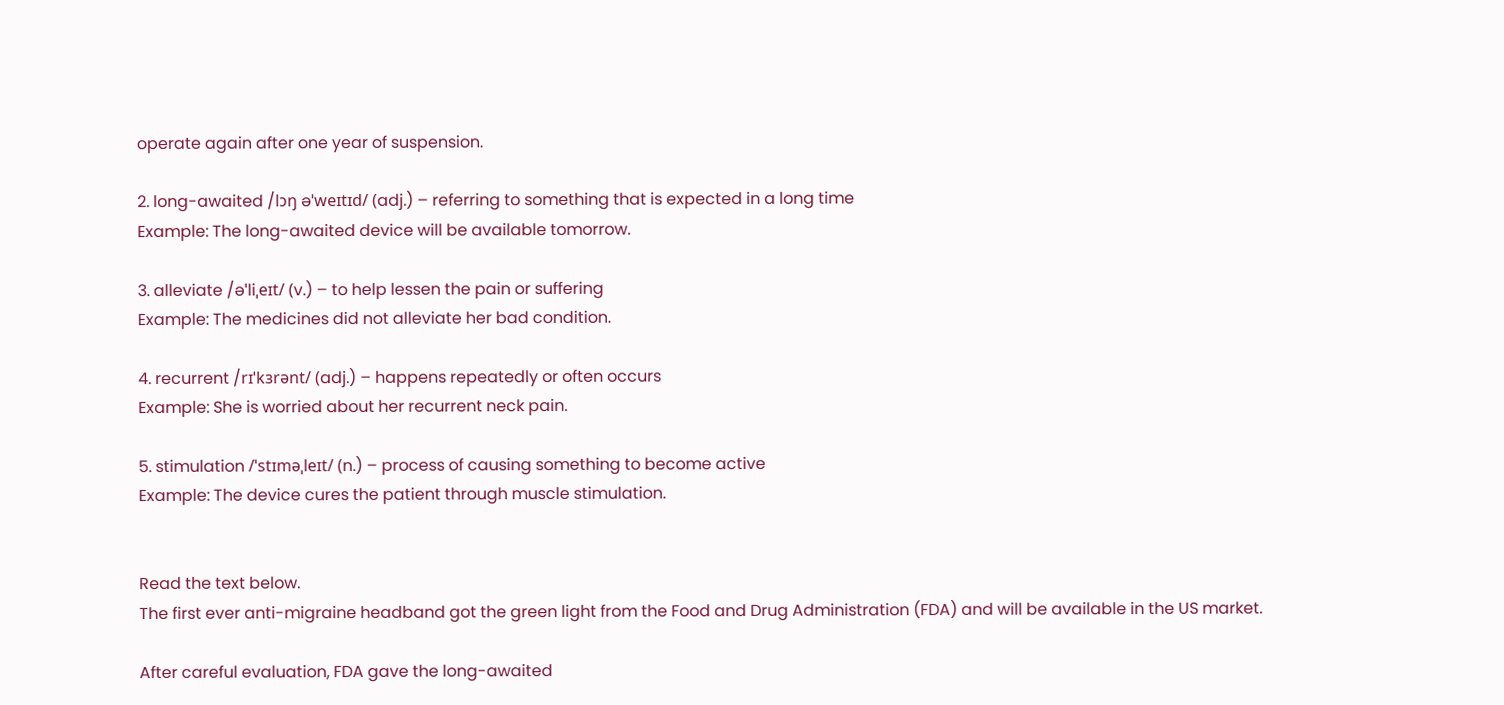operate again after one year of suspension.

2. long-awaited /lɔŋ əˈweɪtɪd/ (adj.) – referring to something that is expected in a long time
Example: The long-awaited device will be available tomorrow.

3. alleviate /əˈliˌeɪt/ (v.) – to help lessen the pain or suffering
Example: The medicines did not alleviate her bad condition.

4. recurrent /rɪˈkɜrənt/ (adj.) – happens repeatedly or often occurs
Example: She is worried about her recurrent neck pain.

5. stimulation /ˈstɪməˌleɪt/ (n.) – process of causing something to become active
Example: The device cures the patient through muscle stimulation.


Read the text below.
The first ever anti-migraine headband got the green light from the Food and Drug Administration (FDA) and will be available in the US market.

After careful evaluation, FDA gave the long-awaited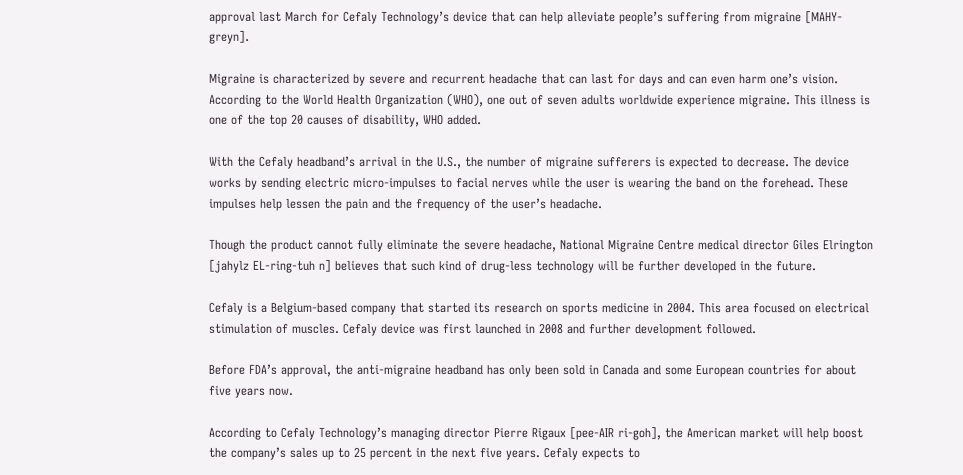approval last March for Cefaly Technology’s device that can help alleviate people’s suffering from migraine [MAHY-greyn].

Migraine is characterized by severe and recurrent headache that can last for days and can even harm one’s vision. According to the World Health Organization (WHO), one out of seven adults worldwide experience migraine. This illness is one of the top 20 causes of disability, WHO added.

With the Cefaly headband’s arrival in the U.S., the number of migraine sufferers is expected to decrease. The device works by sending electric micro-impulses to facial nerves while the user is wearing the band on the forehead. These impulses help lessen the pain and the frequency of the user’s headache.

Though the product cannot fully eliminate the severe headache, National Migraine Centre medical director Giles Elrington [jahylz EL-ring-tuh n] believes that such kind of drug-less technology will be further developed in the future.

Cefaly is a Belgium-based company that started its research on sports medicine in 2004. This area focused on electrical stimulation of muscles. Cefaly device was first launched in 2008 and further development followed.

Before FDA’s approval, the anti-migraine headband has only been sold in Canada and some European countries for about five years now.

According to Cefaly Technology’s managing director Pierre Rigaux [pee-AIR ri-goh], the American market will help boost the company’s sales up to 25 percent in the next five years. Cefaly expects to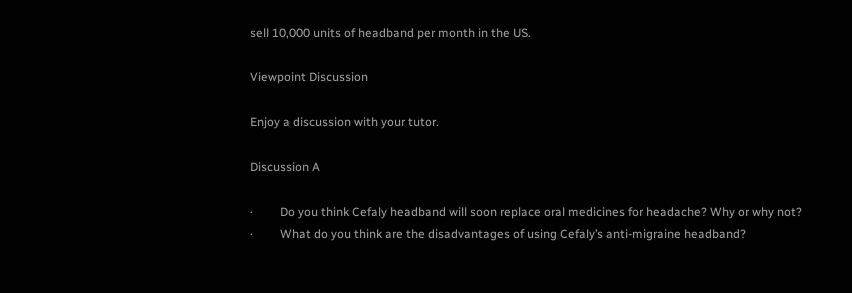sell 10,000 units of headband per month in the US.

Viewpoint Discussion

Enjoy a discussion with your tutor.

Discussion A

·         Do you think Cefaly headband will soon replace oral medicines for headache? Why or why not?
·         What do you think are the disadvantages of using Cefaly’s anti-migraine headband?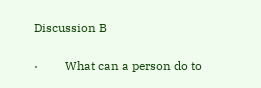Discussion B

·         What can a person do to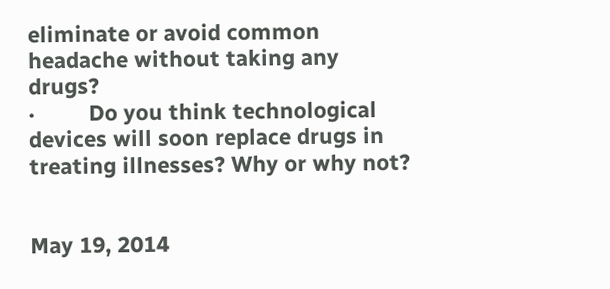eliminate or avoid common headache without taking any drugs?
·         Do you think technological devices will soon replace drugs in treating illnesses? Why or why not?


May 19, 2014